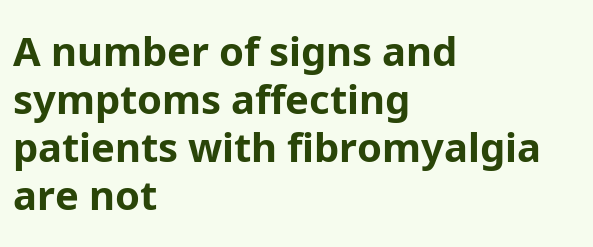A number of signs and symptoms affecting patients with fibromyalgia are not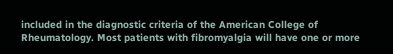included in the diagnostic criteria of the American College of Rheumatology. Most patients with fibromyalgia will have one or more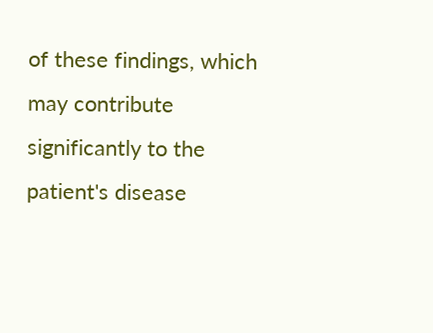of these findings, which may contribute significantly to the patient's disease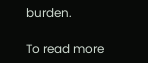burden.

To read more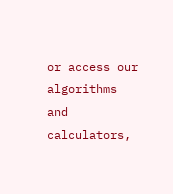or access our algorithms and calculators,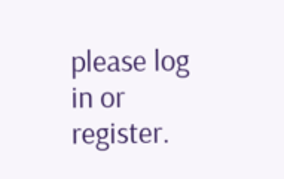please log in or register.